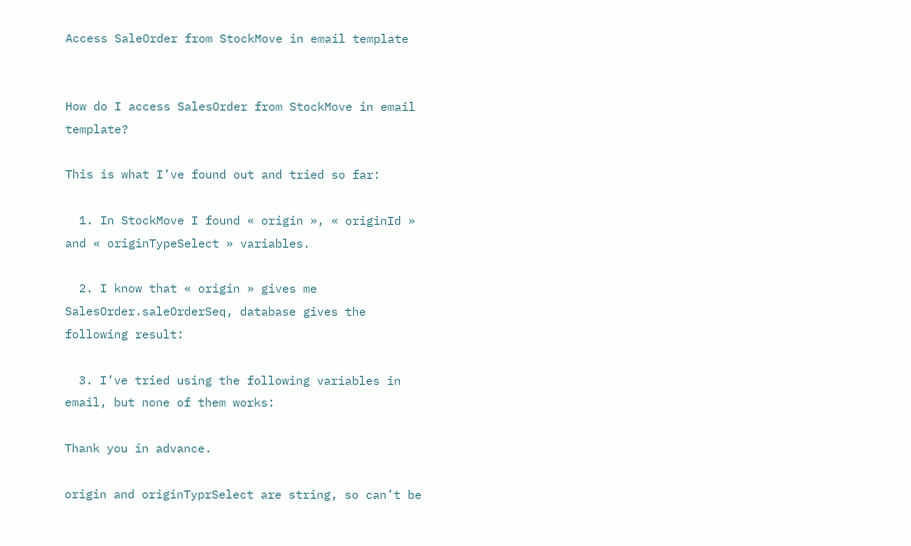Access SaleOrder from StockMove in email template


How do I access SalesOrder from StockMove in email template?

This is what I’ve found out and tried so far:

  1. In StockMove I found « origin », « originId » and « originTypeSelect » variables.

  2. I know that « origin » gives me SalesOrder.saleOrderSeq, database gives the following result:

  3. I’ve tried using the following variables in email, but none of them works:

Thank you in advance.

origin and originTyprSelect are string, so can’t be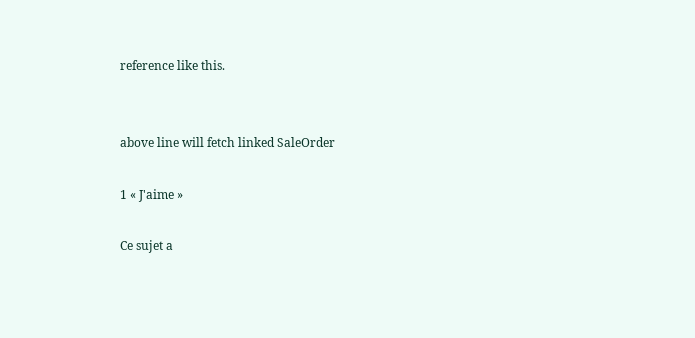reference like this.


above line will fetch linked SaleOrder

1 « J'aime »

Ce sujet a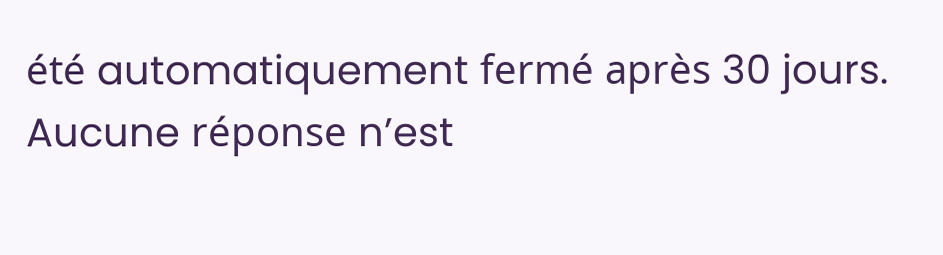été automatiquement fermé après 30 jours. Aucune réponse n’est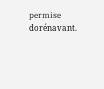permise dorénavant.